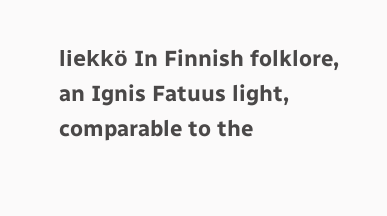liekkö In Finnish folklore, an Ignis Fatuus light, comparable to the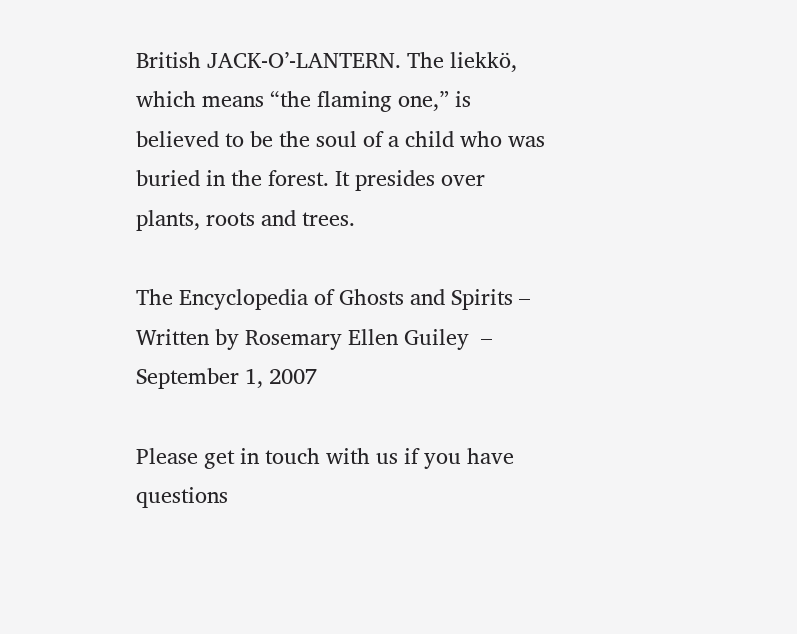British JACK-O’-LANTERN. The liekkö, which means “the flaming one,” is believed to be the soul of a child who was buried in the forest. It presides over plants, roots and trees.

The Encyclopedia of Ghosts and Spirits – Written by Rosemary Ellen Guiley  – September 1, 2007

Please get in touch with us if you have questions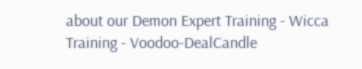about our Demon Expert Training - Wicca Training - Voodoo-DealCandle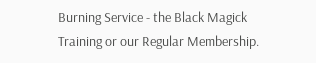Burning Service - the Black Magick Training or our Regular Membership.